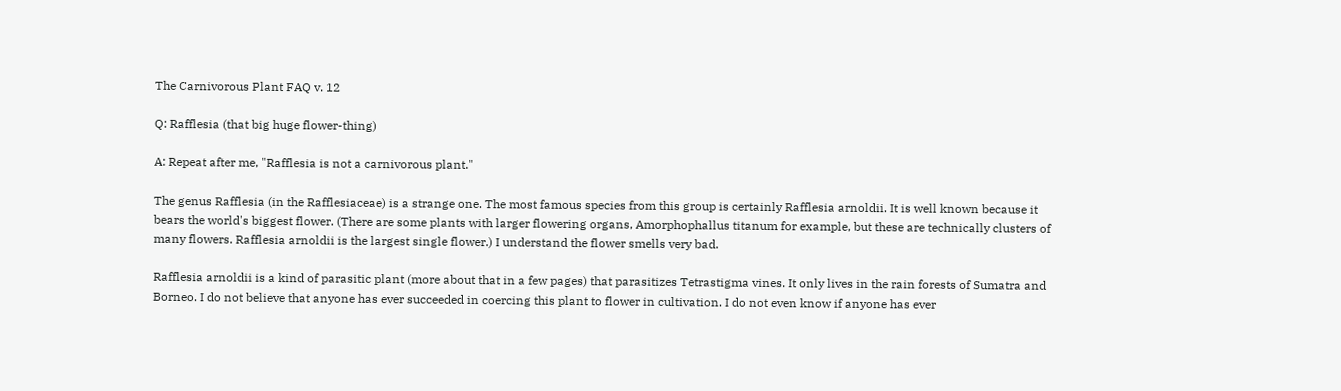The Carnivorous Plant FAQ v. 12

Q: Rafflesia (that big huge flower-thing)

A: Repeat after me, "Rafflesia is not a carnivorous plant."

The genus Rafflesia (in the Rafflesiaceae) is a strange one. The most famous species from this group is certainly Rafflesia arnoldii. It is well known because it bears the world's biggest flower. (There are some plants with larger flowering organs, Amorphophallus titanum for example, but these are technically clusters of many flowers. Rafflesia arnoldii is the largest single flower.) I understand the flower smells very bad.

Rafflesia arnoldii is a kind of parasitic plant (more about that in a few pages) that parasitizes Tetrastigma vines. It only lives in the rain forests of Sumatra and Borneo. I do not believe that anyone has ever succeeded in coercing this plant to flower in cultivation. I do not even know if anyone has ever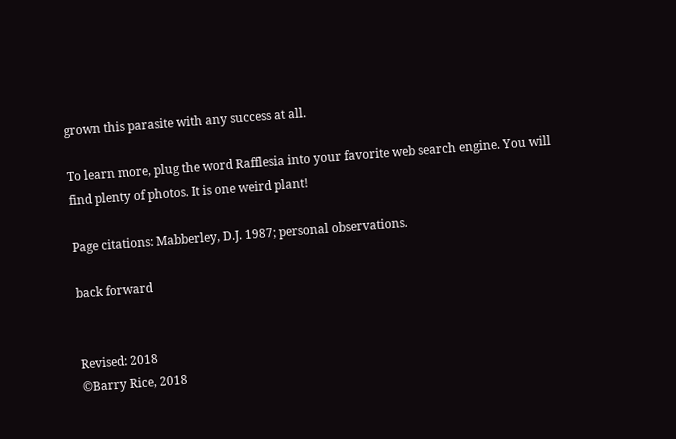grown this parasite with any success at all.

To learn more, plug the word Rafflesia into your favorite web search engine. You will find plenty of photos. It is one weird plant!

Page citations: Mabberley, D.J. 1987; personal observations.

back forward


Revised: 2018
©Barry Rice, 2018